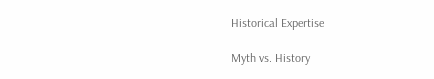Historical Expertise

Myth vs. History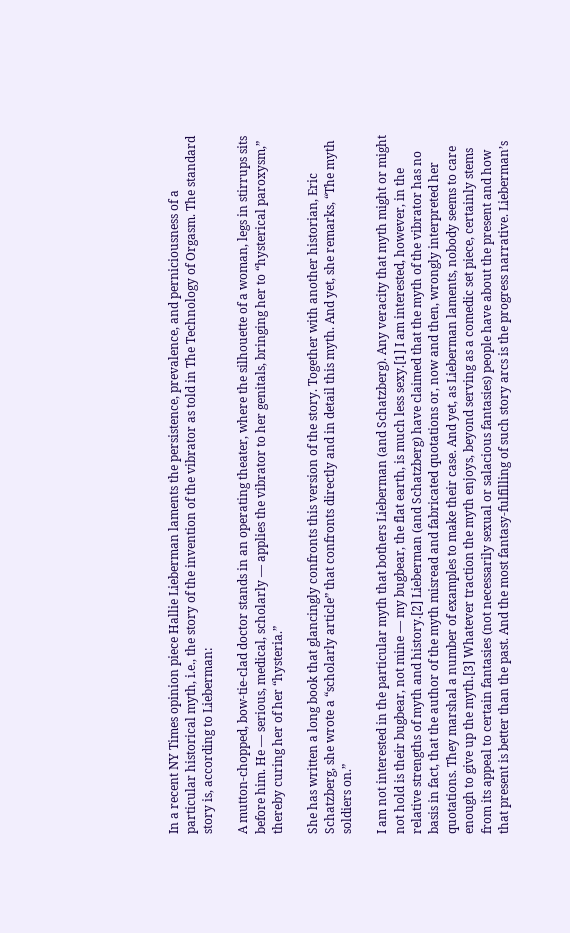In a recent NY Times opinion piece Hallie Lieberman laments the persistence, prevalence, and perniciousness of a particular historical myth, i.e., the story of the invention of the vibrator as told in The Technology of Orgasm. The standard story is, according to Lieberman:

A mutton-chopped, bow-tie-clad doctor stands in an operating theater, where the silhouette of a woman, legs in stirrups sits before him. He — serious, medical, scholarly — applies the vibrator to her genitals, bringing her to “hysterical paroxysm,” thereby curing her of her “hysteria.”

She has written a long book that glancingly confronts this version of the story. Together with another historian, Eric Schatzberg, she wrote a “scholarly article” that confronts directly and in detail this myth. And yet, she remarks, “The myth soldiers on.”

I am not interested in the particular myth that bothers Lieberman (and Schatzberg). Any veracity that myth might or might not hold is their bugbear, not mine — my bugbear, the flat earth, is much less sexy.[1] I am interested, however, in the relative strengths of myth and history.[2] Lieberman (and Schatzberg) have claimed that the myth of the vibrator has no basis in fact, that the author of the myth misread and fabricated quotations or, now and then, wrongly interpreted her quotations. They marshal a number of examples to make their case. And yet, as Lieberman laments, nobody seems to care enough to give up the myth.[3] Whatever traction the myth enjoys, beyond serving as a comedic set piece, certainly stems from its appeal to certain fantasies (not necessarily sexual or salacious fantasies) people have about the present and how that present is better than the past. And the most fantasy-fulfilling of such story arcs is the progress narrative. Lieberman’s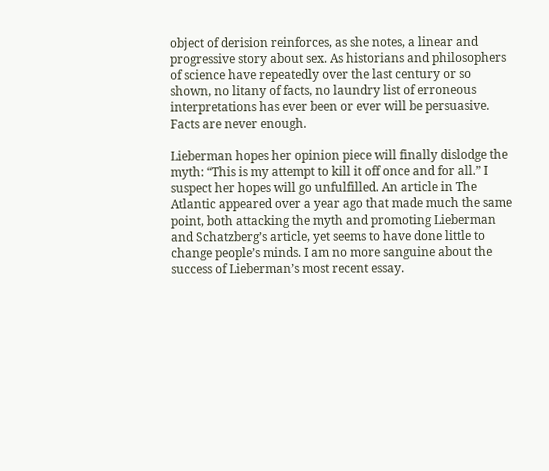object of derision reinforces, as she notes, a linear and progressive story about sex. As historians and philosophers of science have repeatedly over the last century or so shown, no litany of facts, no laundry list of erroneous interpretations has ever been or ever will be persuasive. Facts are never enough.

Lieberman hopes her opinion piece will finally dislodge the myth: “This is my attempt to kill it off once and for all.” I suspect her hopes will go unfulfilled. An article in The Atlantic appeared over a year ago that made much the same point, both attacking the myth and promoting Lieberman and Schatzberg’s article, yet seems to have done little to change people’s minds. I am no more sanguine about the success of Lieberman’s most recent essay.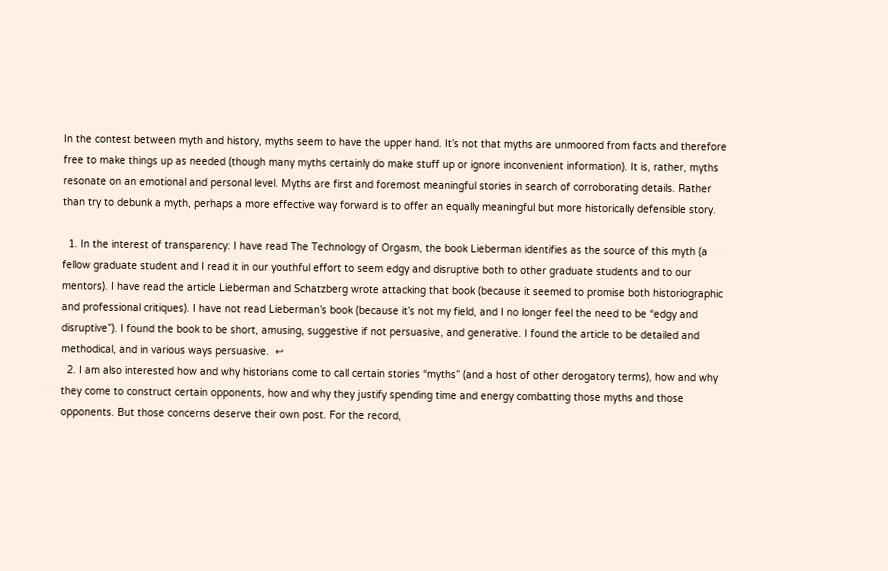In the contest between myth and history, myths seem to have the upper hand. It’s not that myths are unmoored from facts and therefore free to make things up as needed (though many myths certainly do make stuff up or ignore inconvenient information). It is, rather, myths resonate on an emotional and personal level. Myths are first and foremost meaningful stories in search of corroborating details. Rather than try to debunk a myth, perhaps a more effective way forward is to offer an equally meaningful but more historically defensible story.

  1. In the interest of transparency: I have read The Technology of Orgasm, the book Lieberman identifies as the source of this myth (a fellow graduate student and I read it in our youthful effort to seem edgy and disruptive both to other graduate students and to our mentors). I have read the article Lieberman and Schatzberg wrote attacking that book (because it seemed to promise both historiographic and professional critiques). I have not read Lieberman’s book (because it’s not my field, and I no longer feel the need to be “edgy and disruptive”). I found the book to be short, amusing, suggestive if not persuasive, and generative. I found the article to be detailed and methodical, and in various ways persuasive.  ↩
  2. I am also interested how and why historians come to call certain stories “myths” (and a host of other derogatory terms), how and why they come to construct certain opponents, how and why they justify spending time and energy combatting those myths and those opponents. But those concerns deserve their own post. For the record,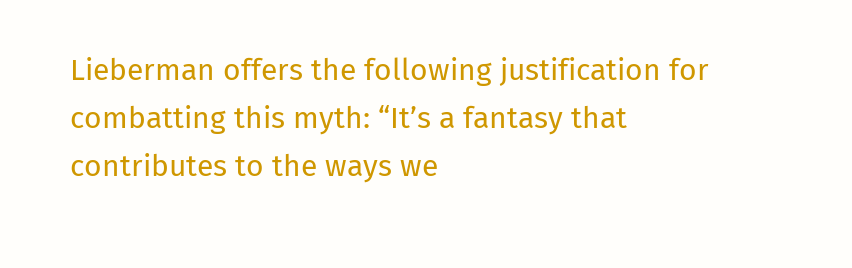Lieberman offers the following justification for combatting this myth: “It’s a fantasy that contributes to the ways we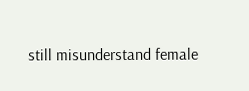still misunderstand female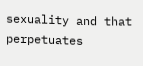sexuality and that perpetuates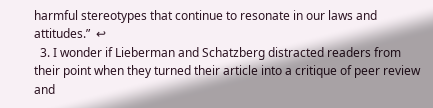harmful stereotypes that continue to resonate in our laws and attitudes.”  ↩
  3. I wonder if Lieberman and Schatzberg distracted readers from their point when they turned their article into a critique of peer review and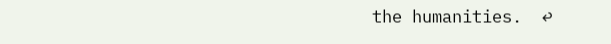the humanities.  ↩